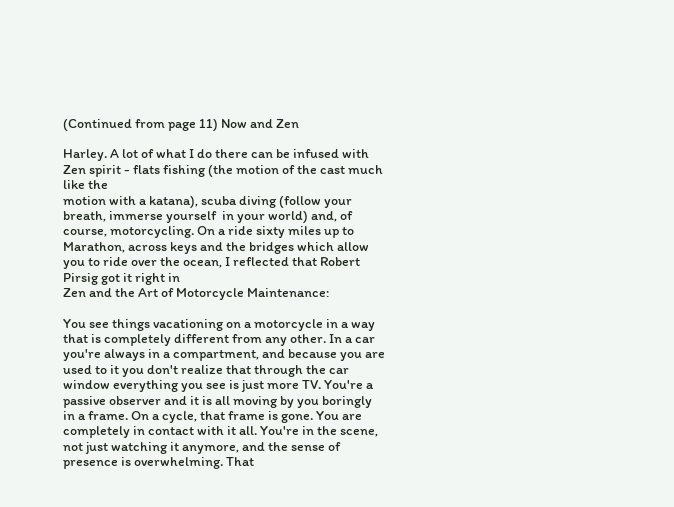(Continued from page 11) Now and Zen

Harley. A lot of what I do there can be infused with Zen spirit - flats fishing (the motion of the cast much like the
motion with a katana), scuba diving (follow your breath, immerse yourself  in your world) and, of course, motorcycling. On a ride sixty miles up to Marathon, across keys and the bridges which allow you to ride over the ocean, I reflected that Robert Pirsig got it right in
Zen and the Art of Motorcycle Maintenance:

You see things vacationing on a motorcycle in a way that is completely different from any other. In a car you're always in a compartment, and because you are used to it you don't realize that through the car window everything you see is just more TV. You're a passive observer and it is all moving by you boringly in a frame. On a cycle, that frame is gone. You are completely in contact with it all. You're in the scene, not just watching it anymore, and the sense of presence is overwhelming. That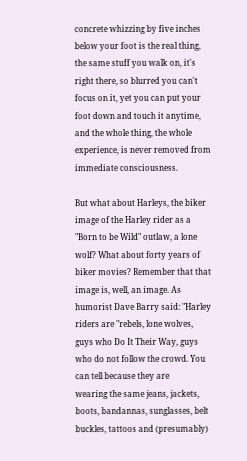concrete whizzing by five inches below your foot is the real thing, the same stuff you walk on, it's right there, so blurred you can't focus on it, yet you can put your foot down and touch it anytime, and the whole thing, the whole experience, is never removed from immediate consciousness.

But what about Harleys, the biker image of the Harley rider as a "Born to be Wild" outlaw, a lone wolf? What about forty years of biker movies? Remember that that image is, well, an image. As humorist Dave Barry said: "Harley riders are "rebels, lone wolves, guys who Do It Their Way, guys who do not follow the crowd. You can tell because they are
wearing the same jeans, jackets, boots, bandannas, sunglasses, belt buckles, tattoos and (presumably)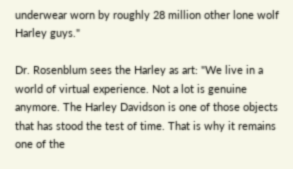underwear worn by roughly 28 million other lone wolf Harley guys."

Dr. Rosenblum sees the Harley as art: "We live in a world of virtual experience. Not a lot is genuine anymore. The Harley Davidson is one of those objects that has stood the test of time. That is why it remains one of the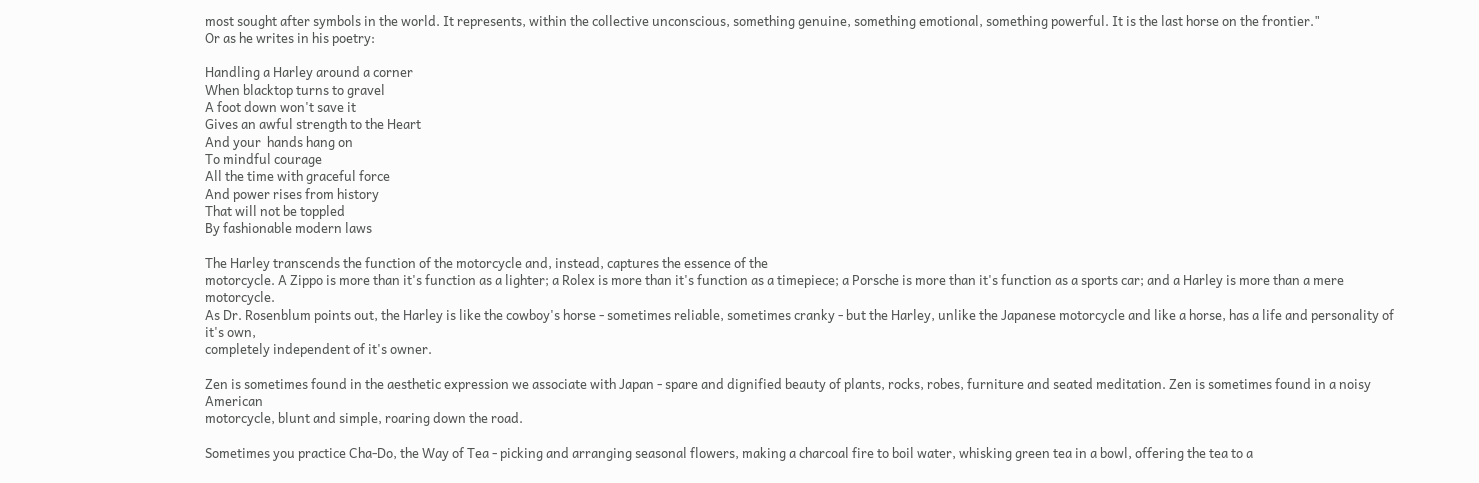most sought after symbols in the world. It represents, within the collective unconscious, something genuine, something emotional, something powerful. It is the last horse on the frontier."
Or as he writes in his poetry:

Handling a Harley around a corner
When blacktop turns to gravel
A foot down won't save it
Gives an awful strength to the Heart
And your  hands hang on
To mindful courage
All the time with graceful force
And power rises from history
That will not be toppled
By fashionable modern laws

The Harley transcends the function of the motorcycle and, instead, captures the essence of the
motorcycle. A Zippo is more than it's function as a lighter; a Rolex is more than it's function as a timepiece; a Porsche is more than it's function as a sports car; and a Harley is more than a mere motorcycle.
As Dr. Rosenblum points out, the Harley is like the cowboy's horse - sometimes reliable, sometimes cranky - but the Harley, unlike the Japanese motorcycle and like a horse, has a life and personality of it's own,
completely independent of it's owner.

Zen is sometimes found in the aesthetic expression we associate with Japan - spare and dignified beauty of plants, rocks, robes, furniture and seated meditation. Zen is sometimes found in a noisy American
motorcycle, blunt and simple, roaring down the road.

Sometimes you practice Cha-Do, the Way of Tea - picking and arranging seasonal flowers, making a charcoal fire to boil water, whisking green tea in a bowl, offering the tea to a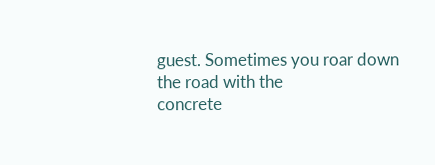guest. Sometimes you roar down the road with the
concrete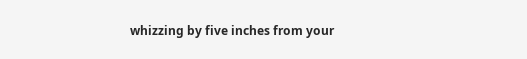whizzing by five inches from your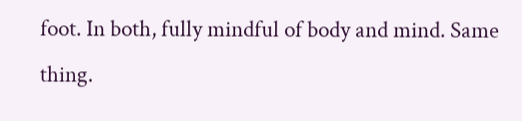foot. In both, fully mindful of body and mind. Same thing.